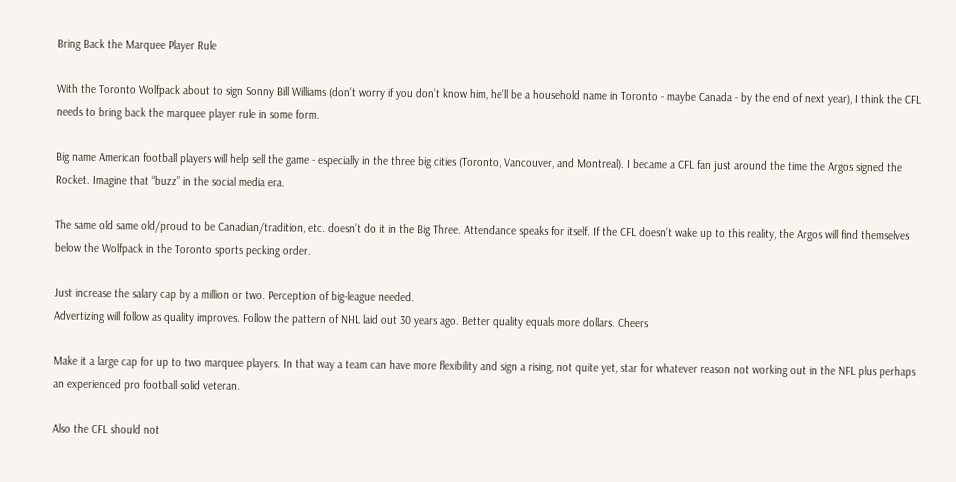Bring Back the Marquee Player Rule

With the Toronto Wolfpack about to sign Sonny Bill Williams (don’t worry if you don’t know him, he’ll be a household name in Toronto - maybe Canada - by the end of next year), I think the CFL needs to bring back the marquee player rule in some form.

Big name American football players will help sell the game - especially in the three big cities (Toronto, Vancouver, and Montreal). I became a CFL fan just around the time the Argos signed the Rocket. Imagine that “buzz” in the social media era.

The same old same old/proud to be Canadian/tradition, etc. doesn’t do it in the Big Three. Attendance speaks for itself. If the CFL doesn’t wake up to this reality, the Argos will find themselves below the Wolfpack in the Toronto sports pecking order.

Just increase the salary cap by a million or two. Perception of big-league needed.
Advertizing will follow as quality improves. Follow the pattern of NHL laid out 30 years ago. Better quality equals more dollars. Cheers

Make it a large cap for up to two marquee players. In that way a team can have more flexibility and sign a rising, not quite yet, star for whatever reason not working out in the NFL plus perhaps an experienced pro football solid veteran.

Also the CFL should not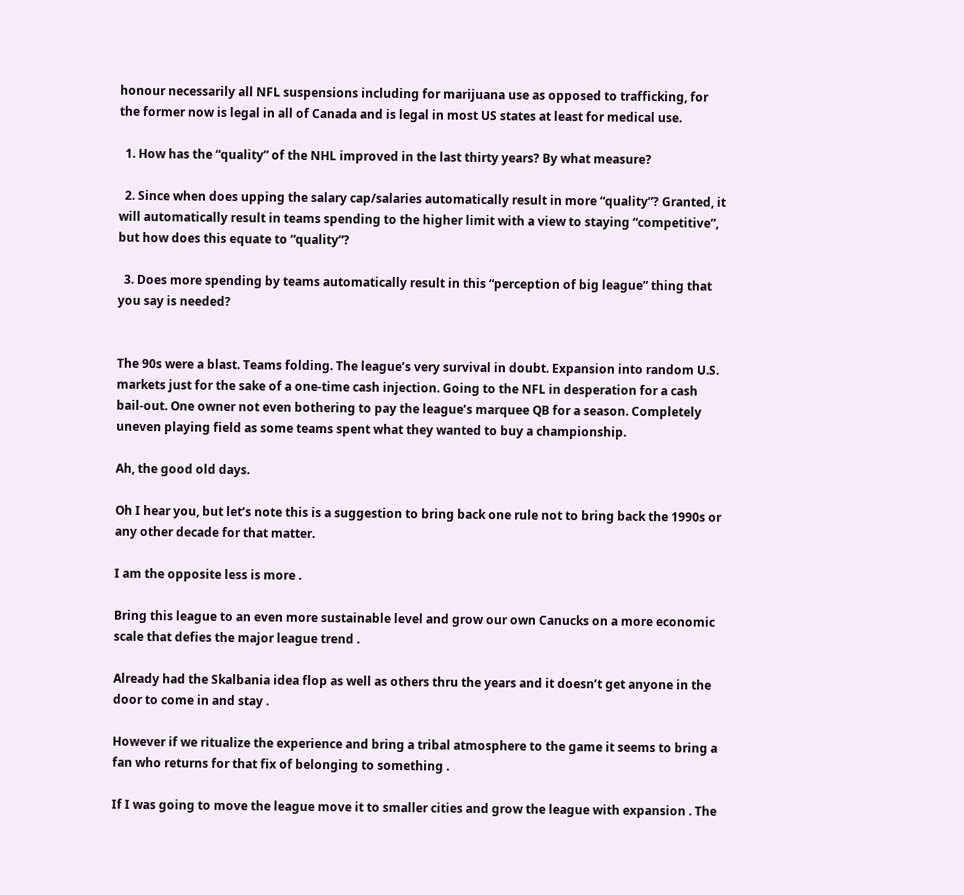honour necessarily all NFL suspensions including for marijuana use as opposed to trafficking, for the former now is legal in all of Canada and is legal in most US states at least for medical use.

  1. How has the “quality” of the NHL improved in the last thirty years? By what measure?

  2. Since when does upping the salary cap/salaries automatically result in more “quality”? Granted, it will automatically result in teams spending to the higher limit with a view to staying “competitive”, but how does this equate to “quality”?

  3. Does more spending by teams automatically result in this “perception of big league” thing that you say is needed?


The 90s were a blast. Teams folding. The league’s very survival in doubt. Expansion into random U.S. markets just for the sake of a one-time cash injection. Going to the NFL in desperation for a cash bail-out. One owner not even bothering to pay the league’s marquee QB for a season. Completely uneven playing field as some teams spent what they wanted to buy a championship.

Ah, the good old days.

Oh I hear you, but let’s note this is a suggestion to bring back one rule not to bring back the 1990s or any other decade for that matter.

I am the opposite less is more .

Bring this league to an even more sustainable level and grow our own Canucks on a more economic scale that defies the major league trend .

Already had the Skalbania idea flop as well as others thru the years and it doesn’t get anyone in the door to come in and stay .

However if we ritualize the experience and bring a tribal atmosphere to the game it seems to bring a fan who returns for that fix of belonging to something .

If I was going to move the league move it to smaller cities and grow the league with expansion . The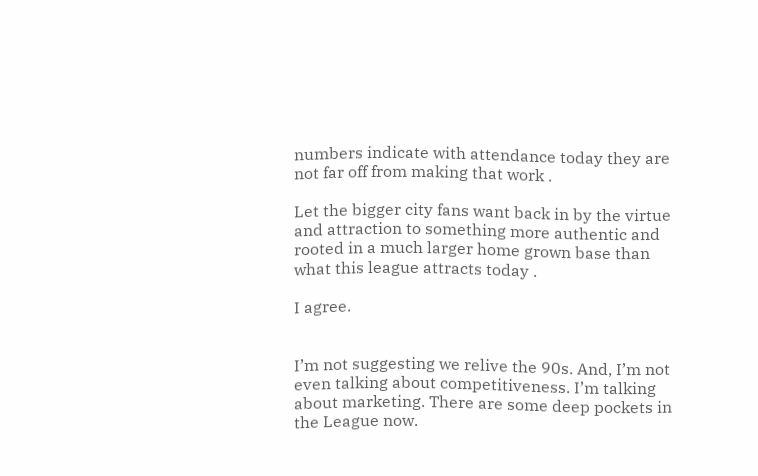numbers indicate with attendance today they are not far off from making that work .

Let the bigger city fans want back in by the virtue and attraction to something more authentic and rooted in a much larger home grown base than what this league attracts today .

I agree.


I’m not suggesting we relive the 90s. And, I’m not even talking about competitiveness. I’m talking about marketing. There are some deep pockets in the League now.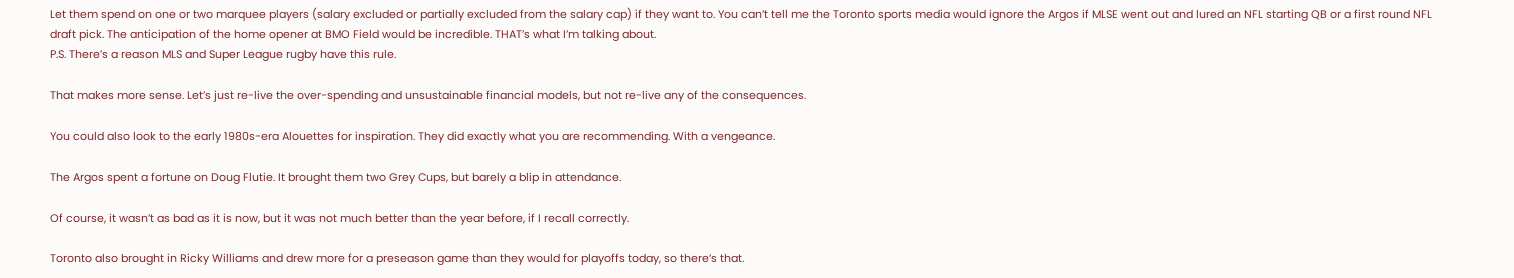Let them spend on one or two marquee players (salary excluded or partially excluded from the salary cap) if they want to. You can’t tell me the Toronto sports media would ignore the Argos if MLSE went out and lured an NFL starting QB or a first round NFL draft pick. The anticipation of the home opener at BMO Field would be incredible. THAT’s what I’m talking about.
P.S. There’s a reason MLS and Super League rugby have this rule.

That makes more sense. Let’s just re-live the over-spending and unsustainable financial models, but not re-live any of the consequences.

You could also look to the early 1980s-era Alouettes for inspiration. They did exactly what you are recommending. With a vengeance.

The Argos spent a fortune on Doug Flutie. It brought them two Grey Cups, but barely a blip in attendance.

Of course, it wasn’t as bad as it is now, but it was not much better than the year before, if I recall correctly.

Toronto also brought in Ricky Williams and drew more for a preseason game than they would for playoffs today, so there’s that.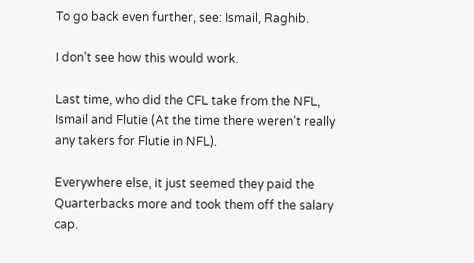To go back even further, see: Ismail, Raghib.

I don’t see how this would work.

Last time, who did the CFL take from the NFL, Ismail and Flutie (At the time there weren’t really any takers for Flutie in NFL).

Everywhere else, it just seemed they paid the Quarterbacks more and took them off the salary cap.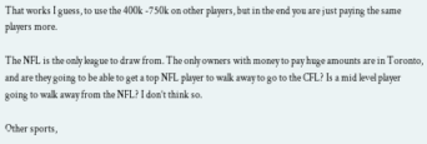That works I guess, to use the 400k -750k on other players, but in the end you are just paying the same players more.

The NFL is the only league to draw from. The only owners with money to pay huge amounts are in Toronto, and are they going to be able to get a top NFL player to walk away to go to the CFL? Is a mid level player going to walk away from the NFL? I don’t think so.

Other sports,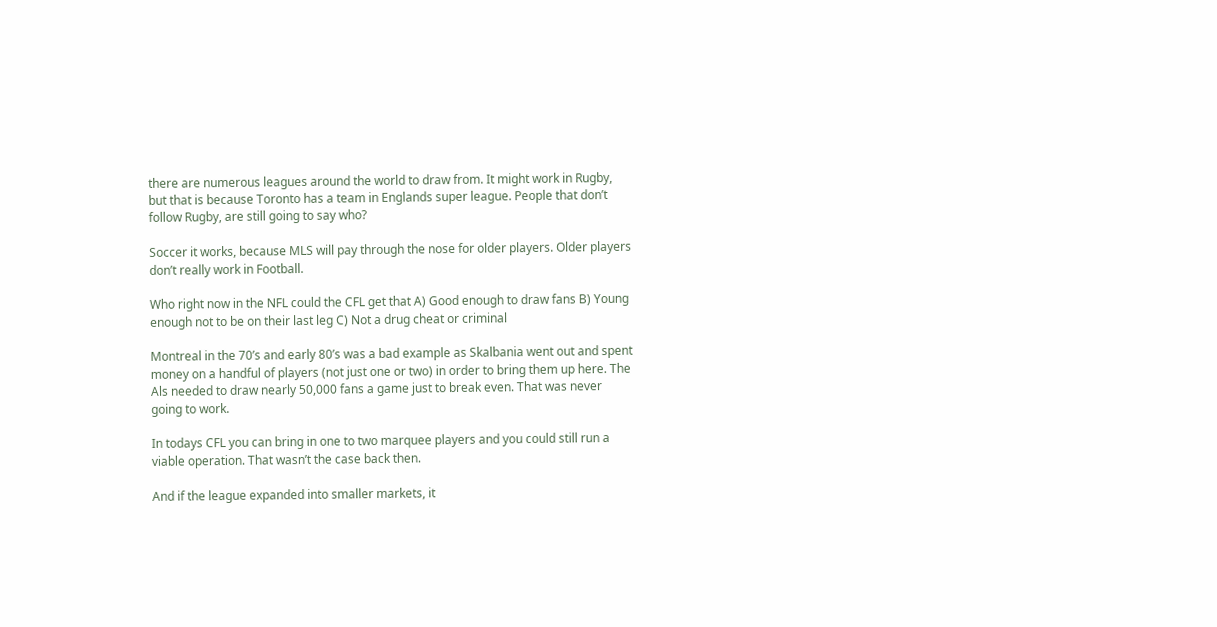there are numerous leagues around the world to draw from. It might work in Rugby, but that is because Toronto has a team in Englands super league. People that don’t follow Rugby, are still going to say who?

Soccer it works, because MLS will pay through the nose for older players. Older players don’t really work in Football.

Who right now in the NFL could the CFL get that A) Good enough to draw fans B) Young enough not to be on their last leg C) Not a drug cheat or criminal

Montreal in the 70’s and early 80’s was a bad example as Skalbania went out and spent money on a handful of players (not just one or two) in order to bring them up here. The Als needed to draw nearly 50,000 fans a game just to break even. That was never going to work.

In todays CFL you can bring in one to two marquee players and you could still run a viable operation. That wasn’t the case back then.

And if the league expanded into smaller markets, it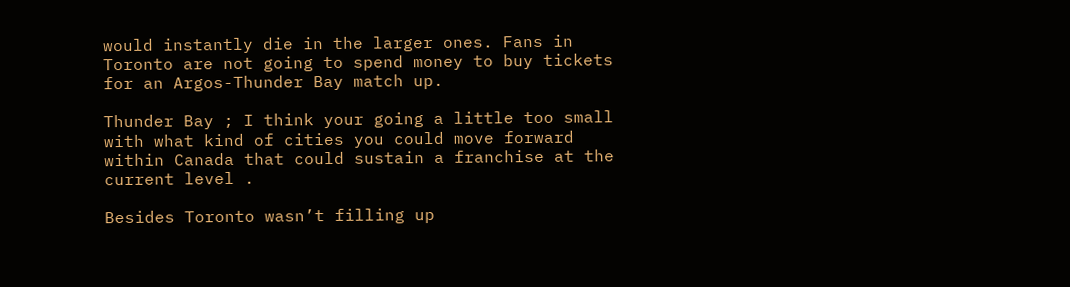would instantly die in the larger ones. Fans in Toronto are not going to spend money to buy tickets for an Argos-Thunder Bay match up.

Thunder Bay ; I think your going a little too small with what kind of cities you could move forward within Canada that could sustain a franchise at the current level .

Besides Toronto wasn’t filling up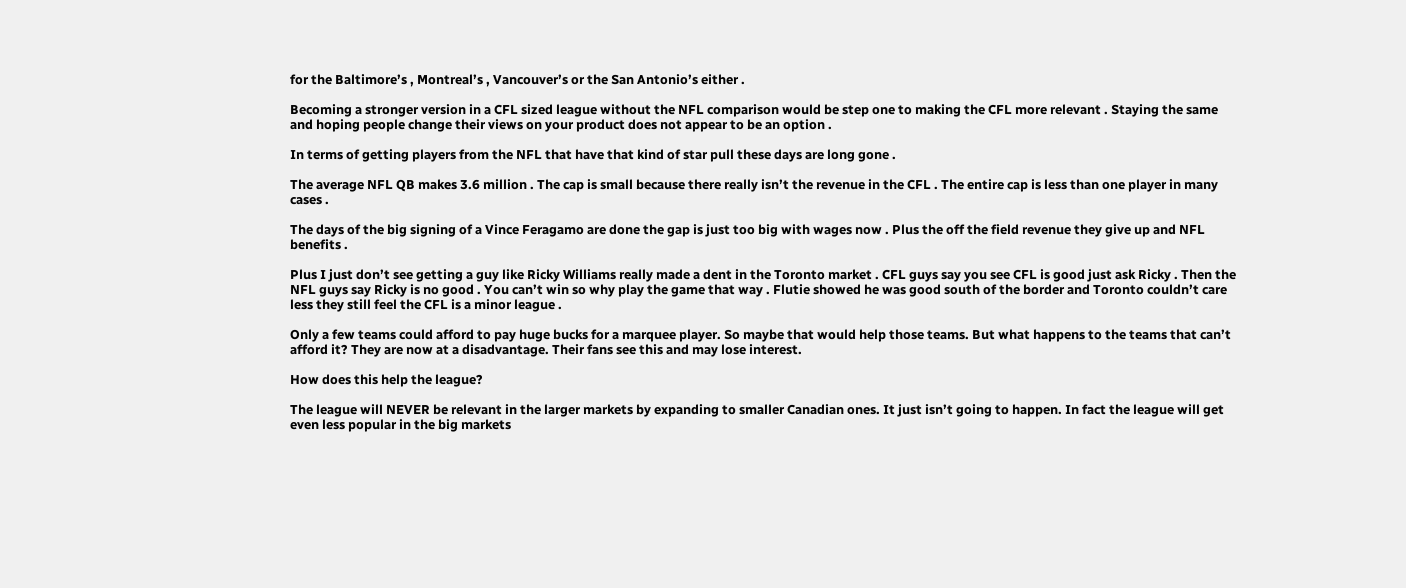for the Baltimore’s , Montreal’s , Vancouver’s or the San Antonio’s either .

Becoming a stronger version in a CFL sized league without the NFL comparison would be step one to making the CFL more relevant . Staying the same and hoping people change their views on your product does not appear to be an option .

In terms of getting players from the NFL that have that kind of star pull these days are long gone .

The average NFL QB makes 3.6 million . The cap is small because there really isn’t the revenue in the CFL . The entire cap is less than one player in many cases .

The days of the big signing of a Vince Feragamo are done the gap is just too big with wages now . Plus the off the field revenue they give up and NFL benefits .

Plus I just don’t see getting a guy like Ricky Williams really made a dent in the Toronto market . CFL guys say you see CFL is good just ask Ricky . Then the NFL guys say Ricky is no good . You can’t win so why play the game that way . Flutie showed he was good south of the border and Toronto couldn’t care less they still feel the CFL is a minor league .

Only a few teams could afford to pay huge bucks for a marquee player. So maybe that would help those teams. But what happens to the teams that can’t afford it? They are now at a disadvantage. Their fans see this and may lose interest.

How does this help the league?

The league will NEVER be relevant in the larger markets by expanding to smaller Canadian ones. It just isn’t going to happen. In fact the league will get even less popular in the big markets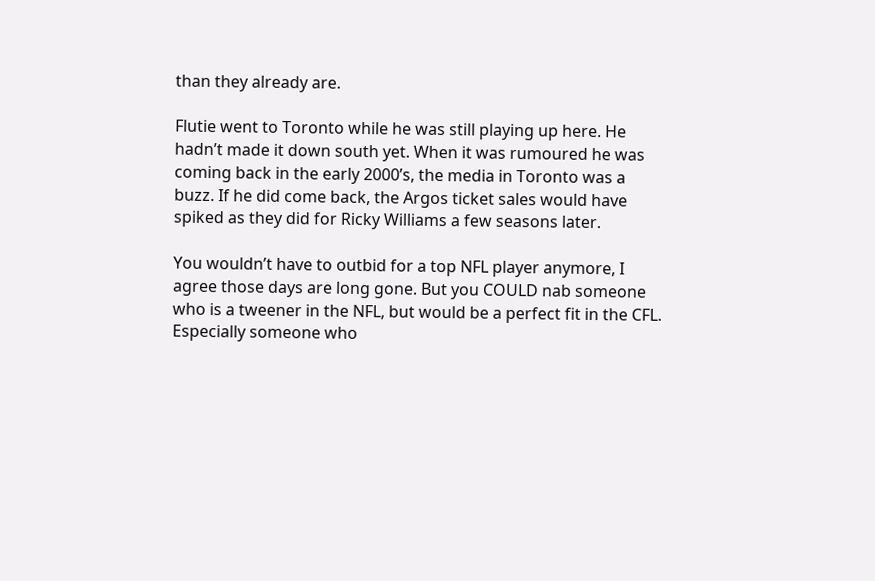than they already are.

Flutie went to Toronto while he was still playing up here. He hadn’t made it down south yet. When it was rumoured he was coming back in the early 2000’s, the media in Toronto was a buzz. If he did come back, the Argos ticket sales would have spiked as they did for Ricky Williams a few seasons later.

You wouldn’t have to outbid for a top NFL player anymore, I agree those days are long gone. But you COULD nab someone who is a tweener in the NFL, but would be a perfect fit in the CFL. Especially someone who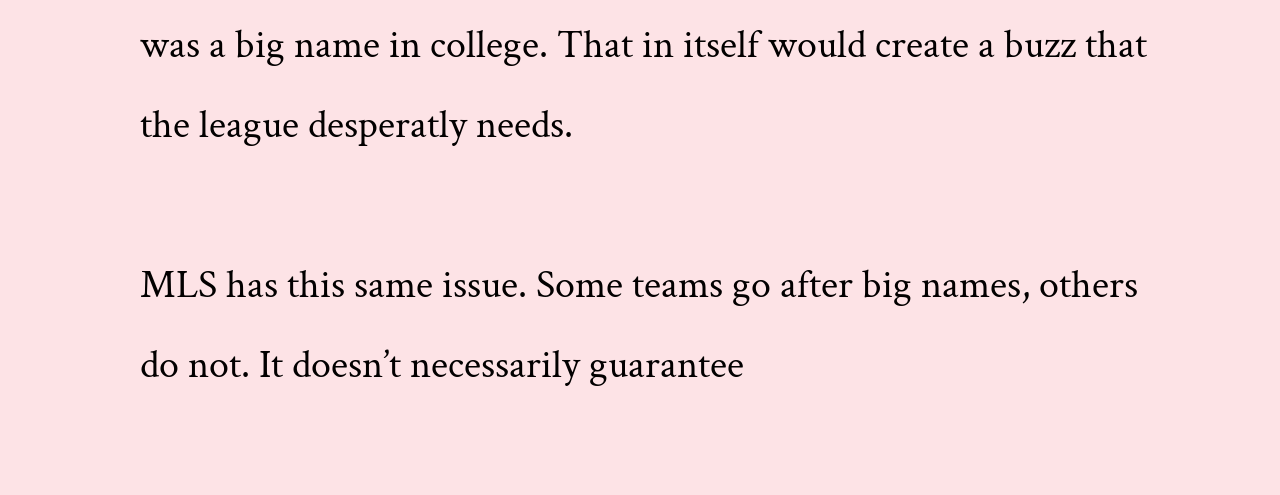was a big name in college. That in itself would create a buzz that the league desperatly needs.

MLS has this same issue. Some teams go after big names, others do not. It doesn’t necessarily guarantee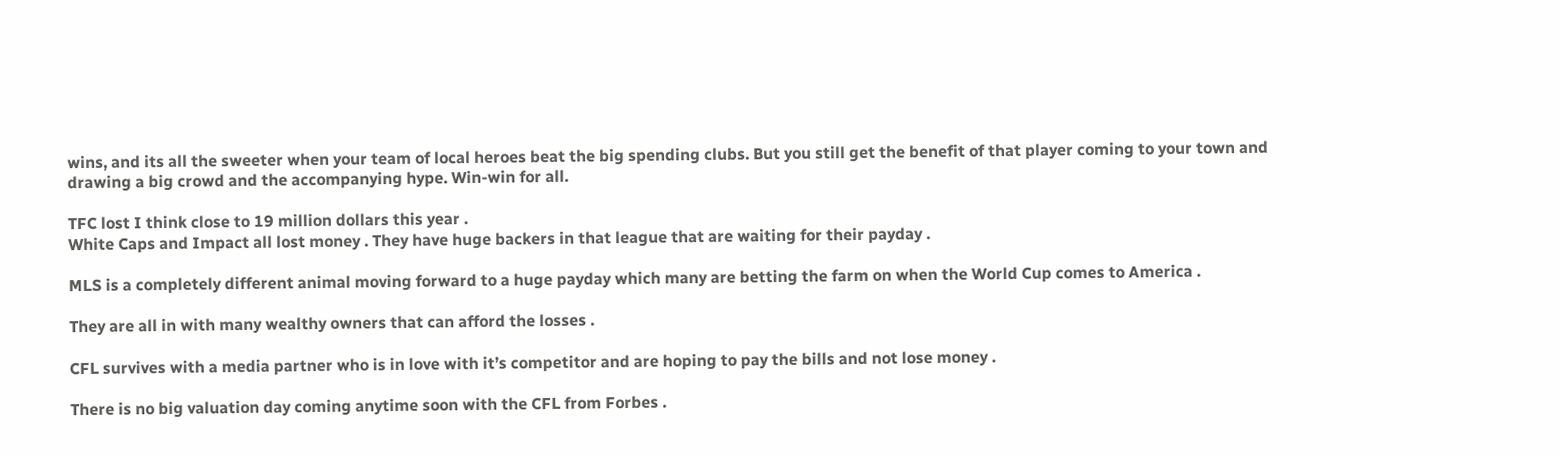wins, and its all the sweeter when your team of local heroes beat the big spending clubs. But you still get the benefit of that player coming to your town and drawing a big crowd and the accompanying hype. Win-win for all.

TFC lost I think close to 19 million dollars this year .
White Caps and Impact all lost money . They have huge backers in that league that are waiting for their payday .

MLS is a completely different animal moving forward to a huge payday which many are betting the farm on when the World Cup comes to America .

They are all in with many wealthy owners that can afford the losses .

CFL survives with a media partner who is in love with it’s competitor and are hoping to pay the bills and not lose money .

There is no big valuation day coming anytime soon with the CFL from Forbes .